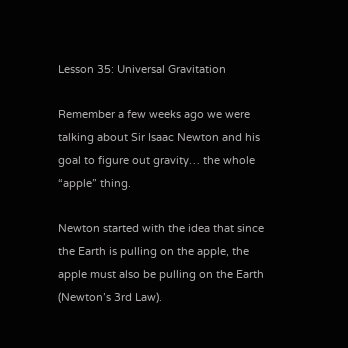Lesson 35: Universal Gravitation

Remember a few weeks ago we were talking about Sir Isaac Newton and his goal to figure out gravity… the whole “apple” thing.

Newton started with the idea that since the Earth is pulling on the apple, the apple must also be pulling on the Earth (Newton’s 3rd Law).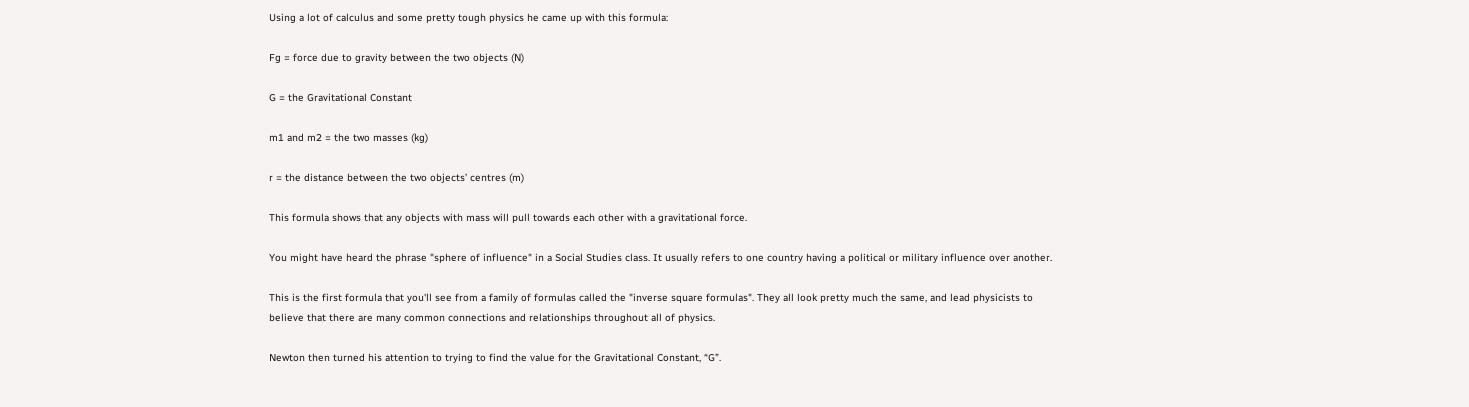Using a lot of calculus and some pretty tough physics he came up with this formula:

Fg = force due to gravity between the two objects (N)

G = the Gravitational Constant

m1 and m2 = the two masses (kg)

r = the distance between the two objects’ centres (m)

This formula shows that any objects with mass will pull towards each other with a gravitational force.

You might have heard the phrase "sphere of influence" in a Social Studies class. It usually refers to one country having a political or military influence over another.

This is the first formula that you'll see from a family of formulas called the "inverse square formulas". They all look pretty much the same, and lead physicists to believe that there are many common connections and relationships throughout all of physics.

Newton then turned his attention to trying to find the value for the Gravitational Constant, “G”.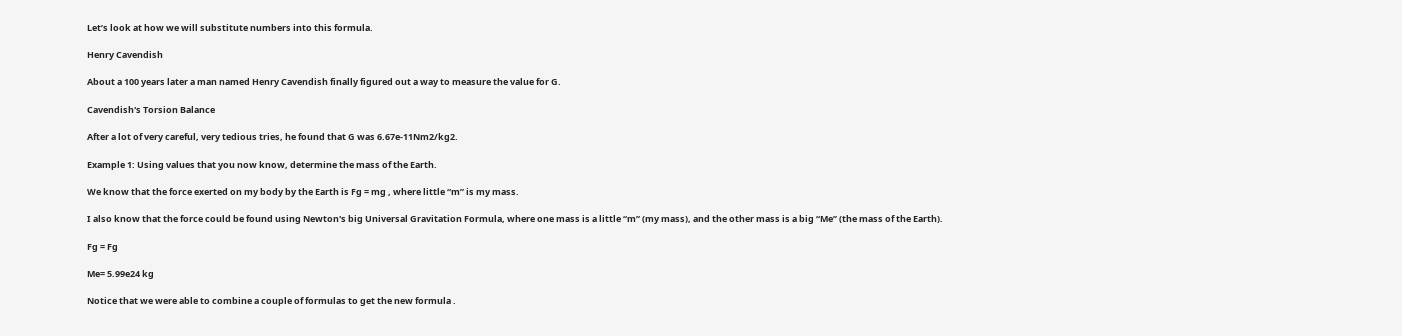Let’s look at how we will substitute numbers into this formula.

Henry Cavendish

About a 100 years later a man named Henry Cavendish finally figured out a way to measure the value for G.

Cavendish's Torsion Balance

After a lot of very careful, very tedious tries, he found that G was 6.67e-11Nm2/kg2.

Example 1: Using values that you now know, determine the mass of the Earth.

We know that the force exerted on my body by the Earth is Fg = mg , where little “m” is my mass.

I also know that the force could be found using Newton's big Universal Gravitation Formula, where one mass is a little “m” (my mass), and the other mass is a big “Me” (the mass of the Earth).

Fg = Fg

Me= 5.99e24 kg

Notice that we were able to combine a couple of formulas to get the new formula .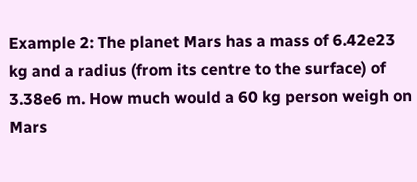Example 2: The planet Mars has a mass of 6.42e23 kg and a radius (from its centre to the surface) of 3.38e6 m. How much would a 60 kg person weigh on Mars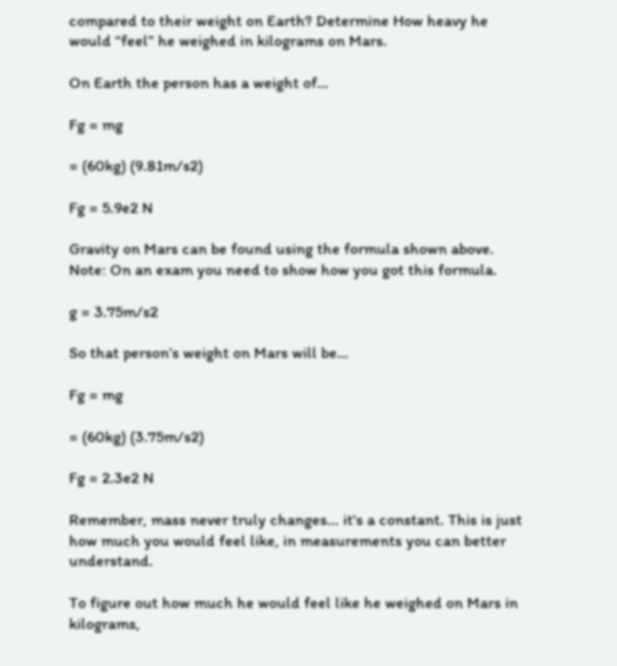compared to their weight on Earth? Determine How heavy he would “feel” he weighed in kilograms on Mars.

On Earth the person has a weight of…

Fg = mg

= (60kg) (9.81m/s2)

Fg = 5.9e2 N

Gravity on Mars can be found using the formula shown above. Note: On an exam you need to show how you got this formula.

g = 3.75m/s2

So that person’s weight on Mars will be…

Fg = mg

= (60kg) (3.75m/s2)

Fg = 2.3e2 N

Remember, mass never truly changes... it's a constant. This is just how much you would feel like, in measurements you can better understand.

To figure out how much he would feel like he weighed on Mars in kilograms,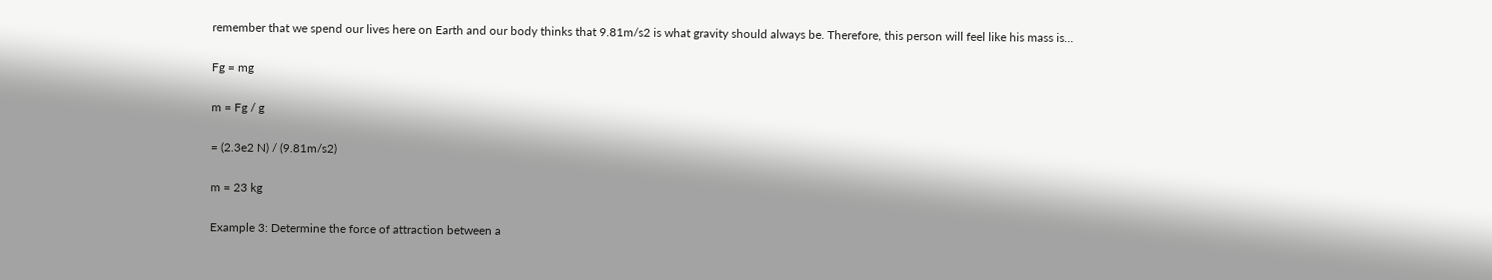remember that we spend our lives here on Earth and our body thinks that 9.81m/s2 is what gravity should always be. Therefore, this person will feel like his mass is…

Fg = mg

m = Fg / g

= (2.3e2 N) / (9.81m/s2)

m = 23 kg

Example 3: Determine the force of attraction between a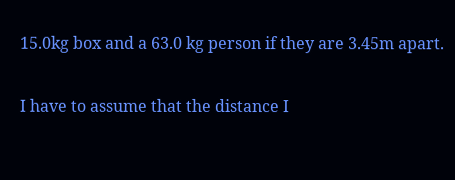15.0kg box and a 63.0 kg person if they are 3.45m apart.

I have to assume that the distance I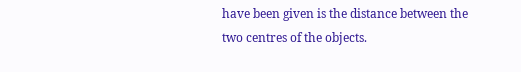have been given is the distance between the two centres of the objects.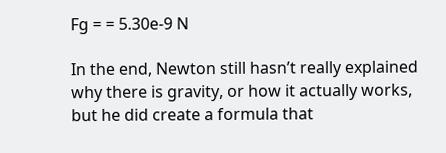Fg = = 5.30e-9 N

In the end, Newton still hasn’t really explained why there is gravity, or how it actually works, but he did create a formula that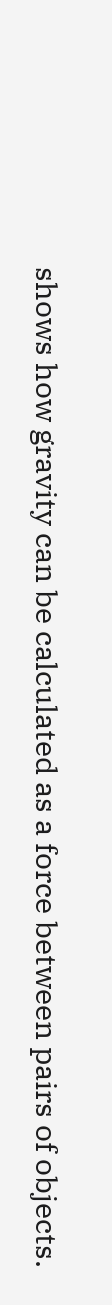shows how gravity can be calculated as a force between pairs of objects.